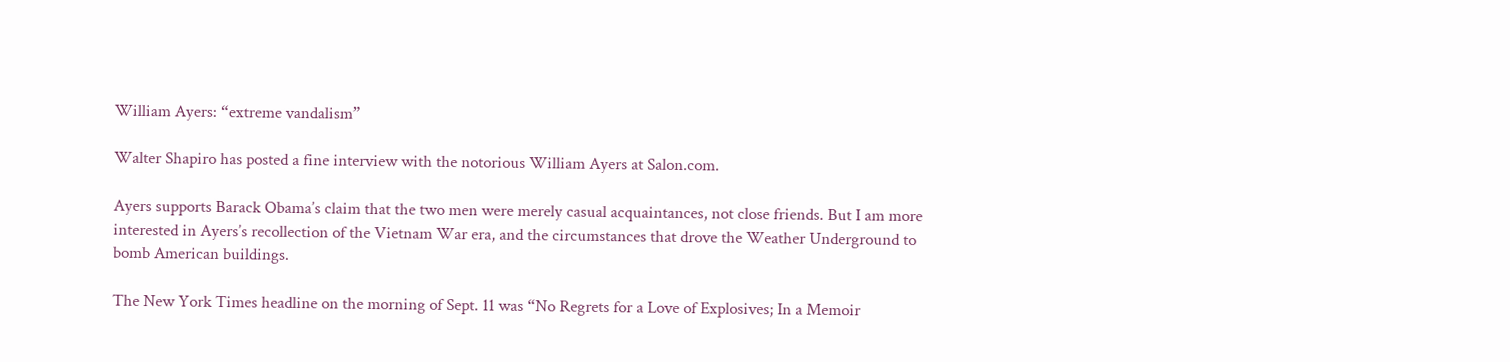William Ayers: “extreme vandalism”

Walter Shapiro has posted a fine interview with the notorious William Ayers at Salon.com.

Ayers supports Barack Obama’s claim that the two men were merely casual acquaintances, not close friends. But I am more interested in Ayers’s recollection of the Vietnam War era, and the circumstances that drove the Weather Underground to bomb American buildings.

The New York Times headline on the morning of Sept. 11 was “No Regrets for a Love of Explosives; In a Memoir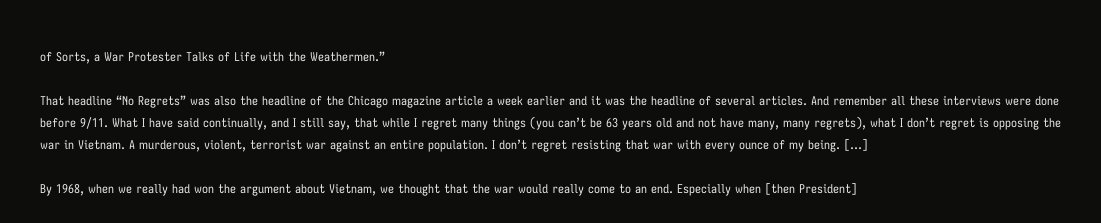of Sorts, a War Protester Talks of Life with the Weathermen.”

That headline “No Regrets” was also the headline of the Chicago magazine article a week earlier and it was the headline of several articles. And remember all these interviews were done before 9/11. What I have said continually, and I still say, that while I regret many things (you can’t be 63 years old and not have many, many regrets), what I don’t regret is opposing the war in Vietnam. A murderous, violent, terrorist war against an entire population. I don’t regret resisting that war with every ounce of my being. […]

By 1968, when we really had won the argument about Vietnam, we thought that the war would really come to an end. Especially when [then President]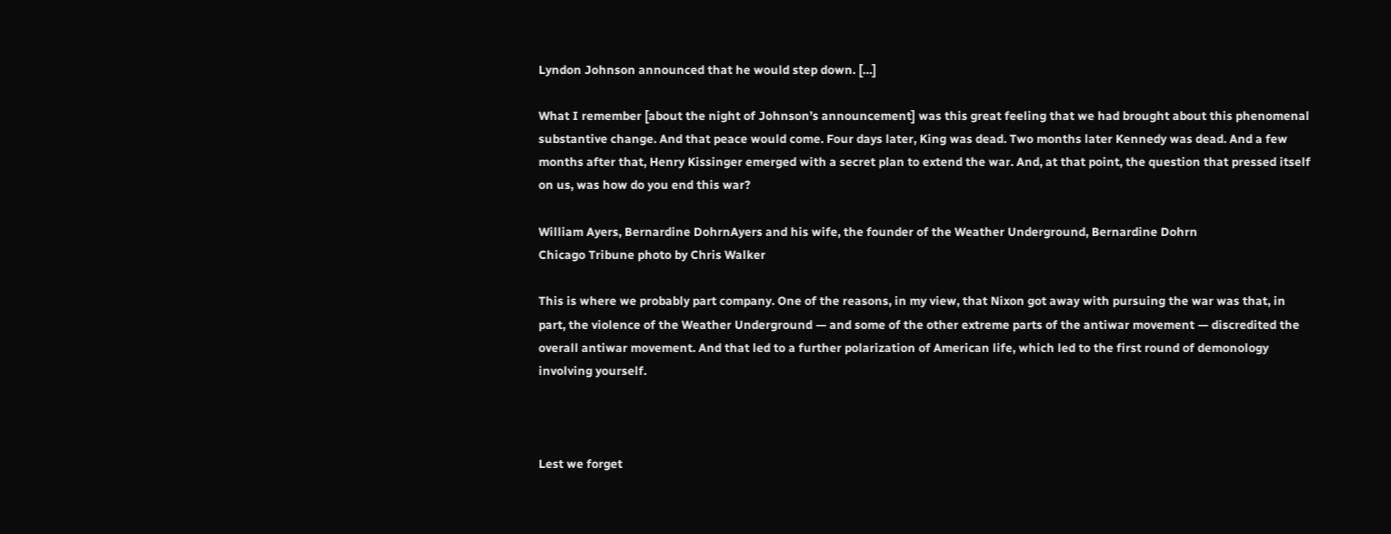Lyndon Johnson announced that he would step down. […]

What I remember [about the night of Johnson’s announcement] was this great feeling that we had brought about this phenomenal substantive change. And that peace would come. Four days later, King was dead. Two months later Kennedy was dead. And a few months after that, Henry Kissinger emerged with a secret plan to extend the war. And, at that point, the question that pressed itself on us, was how do you end this war?

William Ayers, Bernardine DohrnAyers and his wife, the founder of the Weather Underground, Bernardine Dohrn
Chicago Tribune photo by Chris Walker

This is where we probably part company. One of the reasons, in my view, that Nixon got away with pursuing the war was that, in part, the violence of the Weather Underground — and some of the other extreme parts of the antiwar movement — discredited the overall antiwar movement. And that led to a further polarization of American life, which led to the first round of demonology involving yourself.



Lest we forget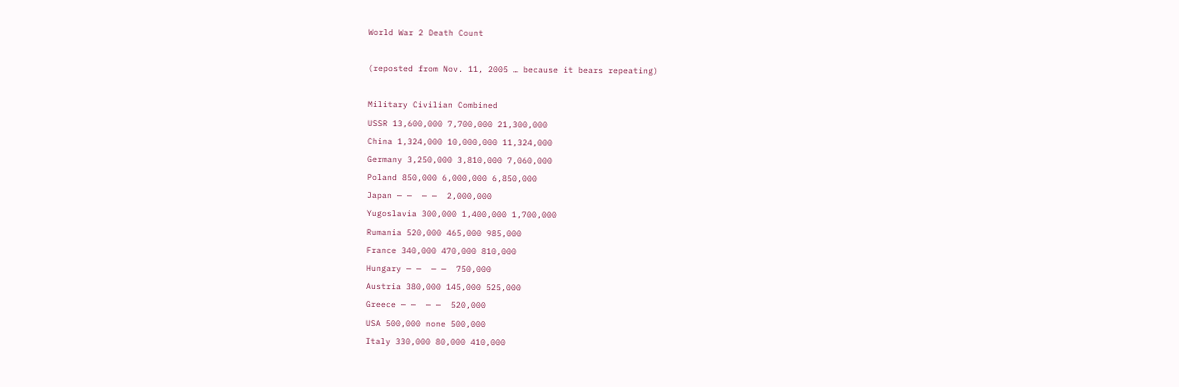World War 2 Death Count

(reposted from Nov. 11, 2005 … because it bears repeating)

Military Civilian Combined
USSR 13,600,000 7,700,000 21,300,000
China 1,324,000 10,000,000 11,324,000
Germany 3,250,000 3,810,000 7,060,000
Poland 850,000 6,000,000 6,850,000
Japan — —  — —  2,000,000
Yugoslavia 300,000 1,400,000 1,700,000
Rumania 520,000 465,000 985,000
France 340,000 470,000 810,000
Hungary — —  — —  750,000
Austria 380,000 145,000 525,000
Greece — —  — —  520,000
USA 500,000 none 500,000
Italy 330,000 80,000 410,000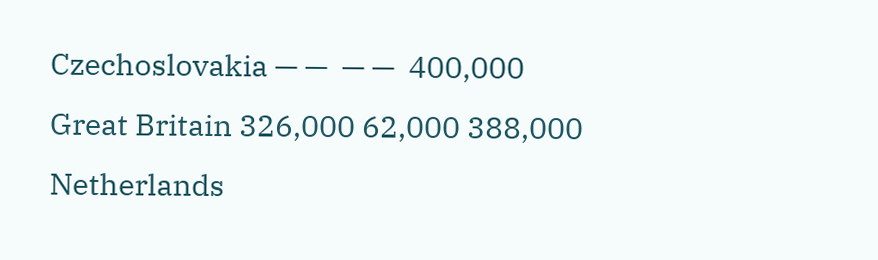Czechoslovakia — —  — —  400,000
Great Britain 326,000 62,000 388,000
Netherlands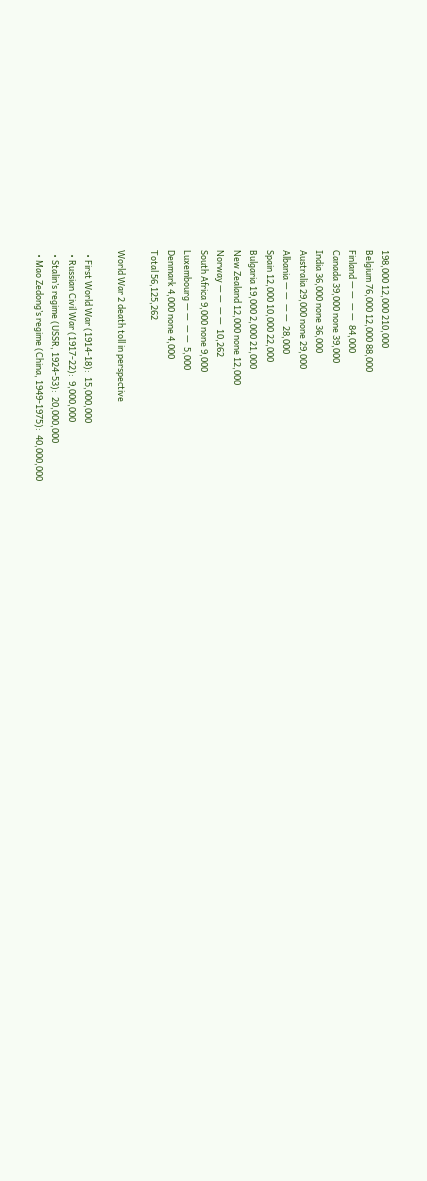198,000 12,000 210,000
Belgium 76,000 12,000 88,000
Finland — —  — —  84,000
Canada 39,000 none 39,000
India 36,000 none 36,000
Australia 29,000 none 29,000
Albania — —  — —  28,000
Spain 12,000 10,000 22,000
Bulgaria 19,000 2,000 21,000
New Zealand 12,000 none 12,000
Norway — —  — —  10,262
South Africa 9,000 none 9,000
Luxembourg — —  — —  5,000
Denmark 4,000 none 4,000
Total 56,125,262

World War 2 death toll in perspective

  • First World War (1914-18):  15,000,000
  • Russian Civil War (1917-22):  9,000,000
  • Stalin’s regime (USSR, 1924-53):  20,000,000
  • Mao Zedong’s regime (China, 1949-1975):  40,000,000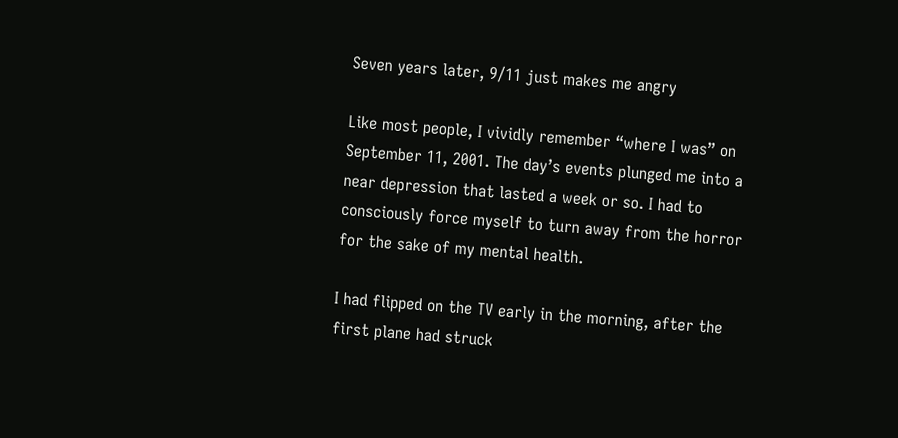Seven years later, 9/11 just makes me angry

Like most people, I vividly remember “where I was” on September 11, 2001. The day’s events plunged me into a near depression that lasted a week or so. I had to consciously force myself to turn away from the horror for the sake of my mental health.

I had flipped on the TV early in the morning, after the first plane had struck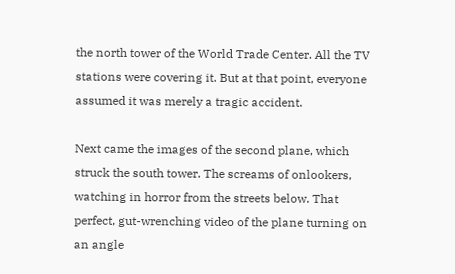the north tower of the World Trade Center. All the TV stations were covering it. But at that point, everyone assumed it was merely a tragic accident.

Next came the images of the second plane, which struck the south tower. The screams of onlookers, watching in horror from the streets below. That perfect, gut-wrenching video of the plane turning on an angle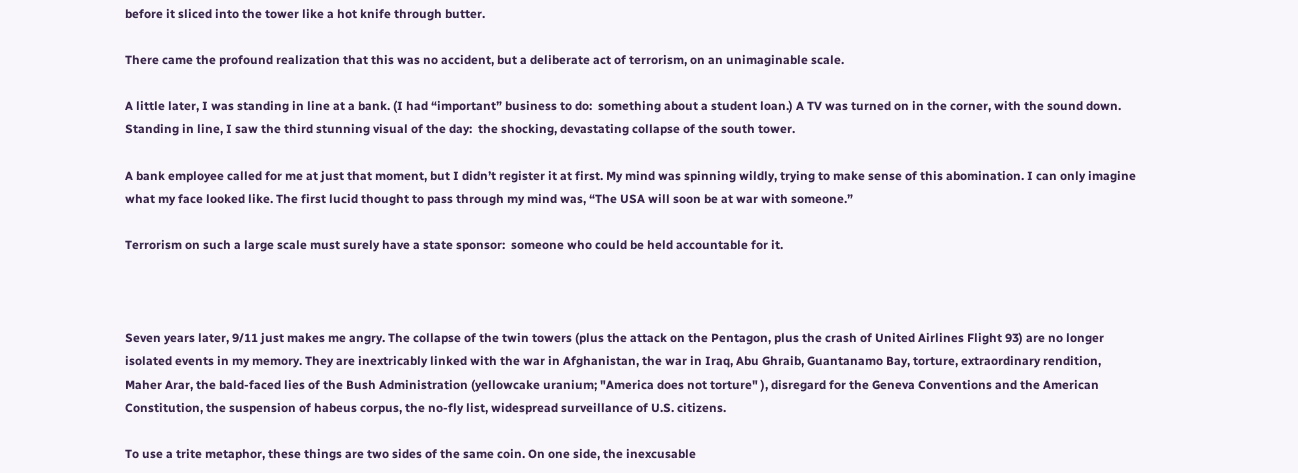before it sliced into the tower like a hot knife through butter.

There came the profound realization that this was no accident, but a deliberate act of terrorism, on an unimaginable scale.

A little later, I was standing in line at a bank. (I had “important” business to do:  something about a student loan.) A TV was turned on in the corner, with the sound down. Standing in line, I saw the third stunning visual of the day:  the shocking, devastating collapse of the south tower.

A bank employee called for me at just that moment, but I didn’t register it at first. My mind was spinning wildly, trying to make sense of this abomination. I can only imagine what my face looked like. The first lucid thought to pass through my mind was, “The USA will soon be at war with someone.”

Terrorism on such a large scale must surely have a state sponsor:  someone who could be held accountable for it.



Seven years later, 9/11 just makes me angry. The collapse of the twin towers (plus the attack on the Pentagon, plus the crash of United Airlines Flight 93) are no longer isolated events in my memory. They are inextricably linked with the war in Afghanistan, the war in Iraq, Abu Ghraib, Guantanamo Bay, torture, extraordinary rendition, Maher Arar, the bald-faced lies of the Bush Administration (yellowcake uranium; "America does not torture" ), disregard for the Geneva Conventions and the American Constitution, the suspension of habeus corpus, the no-fly list, widespread surveillance of U.S. citizens.

To use a trite metaphor, these things are two sides of the same coin. On one side, the inexcusable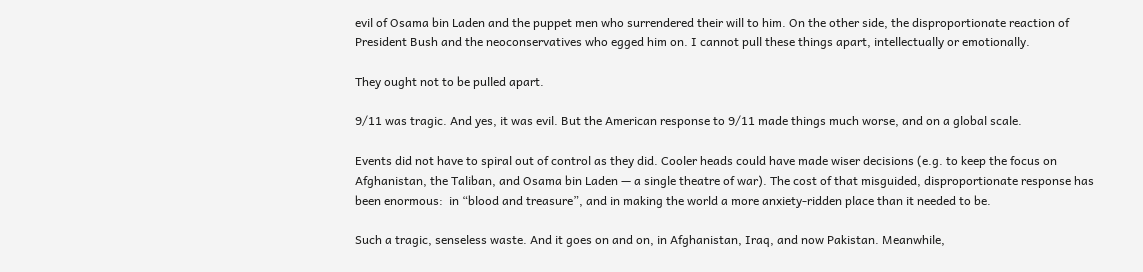evil of Osama bin Laden and the puppet men who surrendered their will to him. On the other side, the disproportionate reaction of President Bush and the neoconservatives who egged him on. I cannot pull these things apart, intellectually or emotionally.

They ought not to be pulled apart.

9/11 was tragic. And yes, it was evil. But the American response to 9/11 made things much worse, and on a global scale.

Events did not have to spiral out of control as they did. Cooler heads could have made wiser decisions (e.g. to keep the focus on Afghanistan, the Taliban, and Osama bin Laden — a single theatre of war). The cost of that misguided, disproportionate response has been enormous:  in “blood and treasure”, and in making the world a more anxiety-ridden place than it needed to be.

Such a tragic, senseless waste. And it goes on and on, in Afghanistan, Iraq, and now Pakistan. Meanwhile,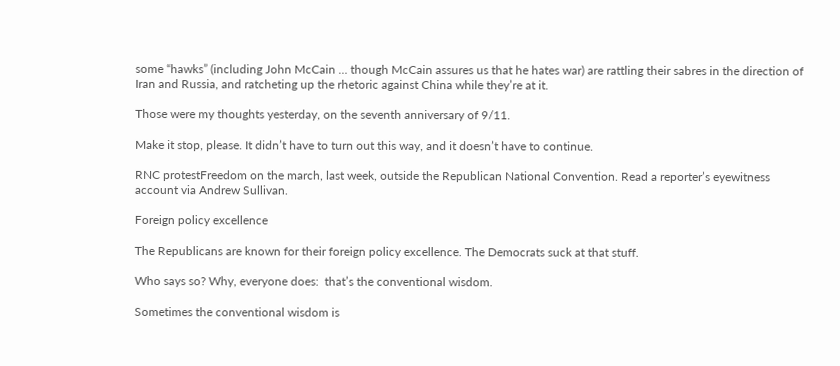some “hawks” (including John McCain … though McCain assures us that he hates war) are rattling their sabres in the direction of Iran and Russia, and ratcheting up the rhetoric against China while they’re at it.

Those were my thoughts yesterday, on the seventh anniversary of 9/11.

Make it stop, please. It didn’t have to turn out this way, and it doesn’t have to continue.

RNC protestFreedom on the march, last week, outside the Republican National Convention. Read a reporter’s eyewitness account via Andrew Sullivan.

Foreign policy excellence

The Republicans are known for their foreign policy excellence. The Democrats suck at that stuff.

Who says so? Why, everyone does:  that’s the conventional wisdom.

Sometimes the conventional wisdom is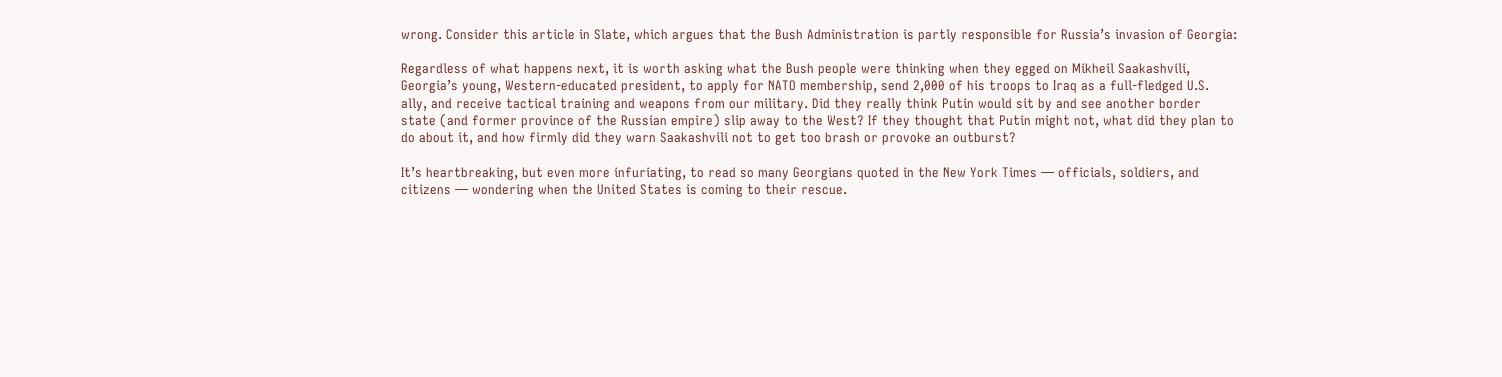wrong. Consider this article in Slate, which argues that the Bush Administration is partly responsible for Russia’s invasion of Georgia:

Regardless of what happens next, it is worth asking what the Bush people were thinking when they egged on Mikheil Saakashvili, Georgia’s young, Western-educated president, to apply for NATO membership, send 2,000 of his troops to Iraq as a full-fledged U.S. ally, and receive tactical training and weapons from our military. Did they really think Putin would sit by and see another border state (and former province of the Russian empire) slip away to the West? If they thought that Putin might not, what did they plan to do about it, and how firmly did they warn Saakashvili not to get too brash or provoke an outburst?

It’s heartbreaking, but even more infuriating, to read so many Georgians quoted in the New York Times — officials, soldiers, and citizens — wondering when the United States is coming to their rescue.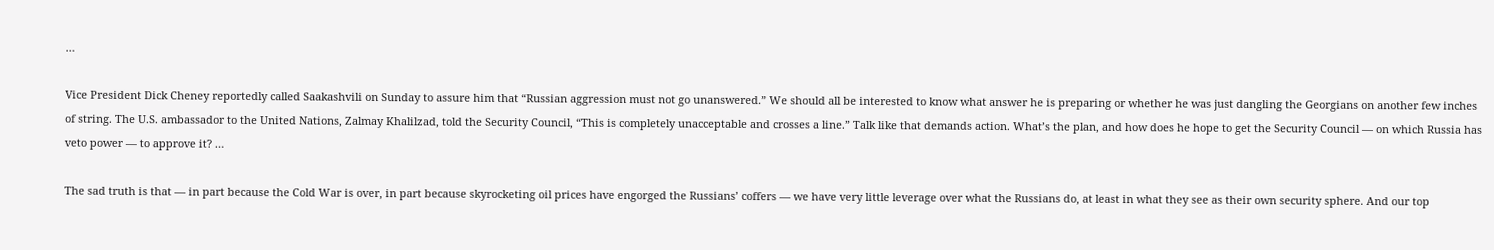…

Vice President Dick Cheney reportedly called Saakashvili on Sunday to assure him that “Russian aggression must not go unanswered.” We should all be interested to know what answer he is preparing or whether he was just dangling the Georgians on another few inches of string. The U.S. ambassador to the United Nations, Zalmay Khalilzad, told the Security Council, “This is completely unacceptable and crosses a line.” Talk like that demands action. What’s the plan, and how does he hope to get the Security Council — on which Russia has veto power — to approve it? …

The sad truth is that — in part because the Cold War is over, in part because skyrocketing oil prices have engorged the Russians’ coffers — we have very little leverage over what the Russians do, at least in what they see as their own security sphere. And our top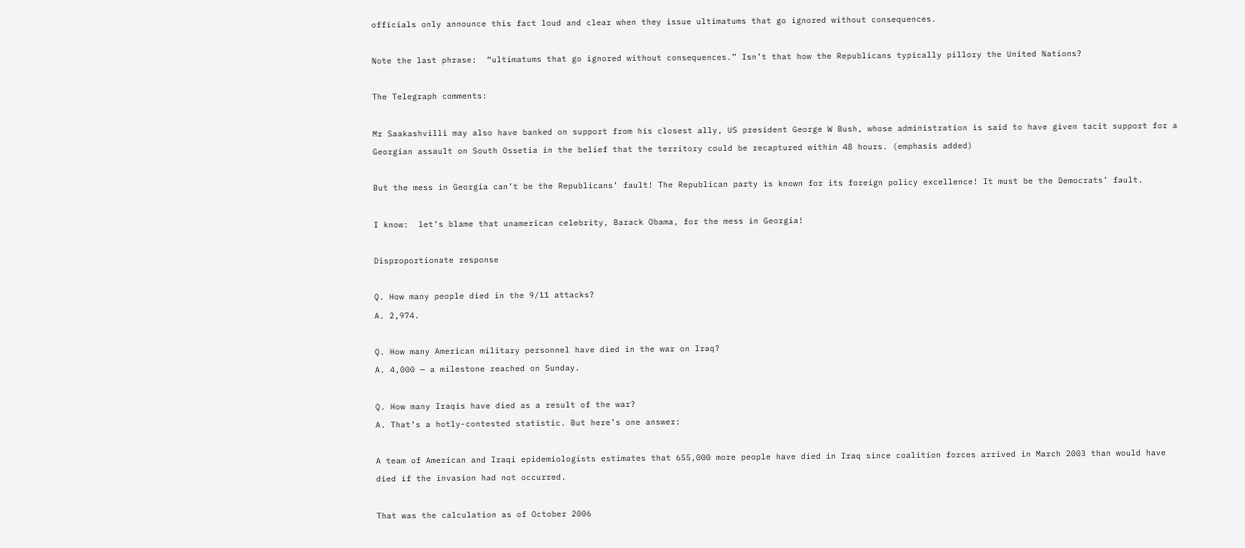officials only announce this fact loud and clear when they issue ultimatums that go ignored without consequences.

Note the last phrase:  “ultimatums that go ignored without consequences.” Isn’t that how the Republicans typically pillory the United Nations?

The Telegraph comments:

Mr Saakashvilli may also have banked on support from his closest ally, US president George W Bush, whose administration is said to have given tacit support for a Georgian assault on South Ossetia in the belief that the territory could be recaptured within 48 hours. (emphasis added)

But the mess in Georgia can’t be the Republicans’ fault! The Republican party is known for its foreign policy excellence! It must be the Democrats’ fault.

I know:  let’s blame that unamerican celebrity, Barack Obama, for the mess in Georgia!

Disproportionate response

Q. How many people died in the 9/11 attacks?
A. 2,974.

Q. How many American military personnel have died in the war on Iraq?
A. 4,000 — a milestone reached on Sunday.

Q. How many Iraqis have died as a result of the war?
A. That’s a hotly-contested statistic. But here’s one answer:

A team of American and Iraqi epidemiologists estimates that 655,000 more people have died in Iraq since coalition forces arrived in March 2003 than would have died if the invasion had not occurred.

That was the calculation as of October 2006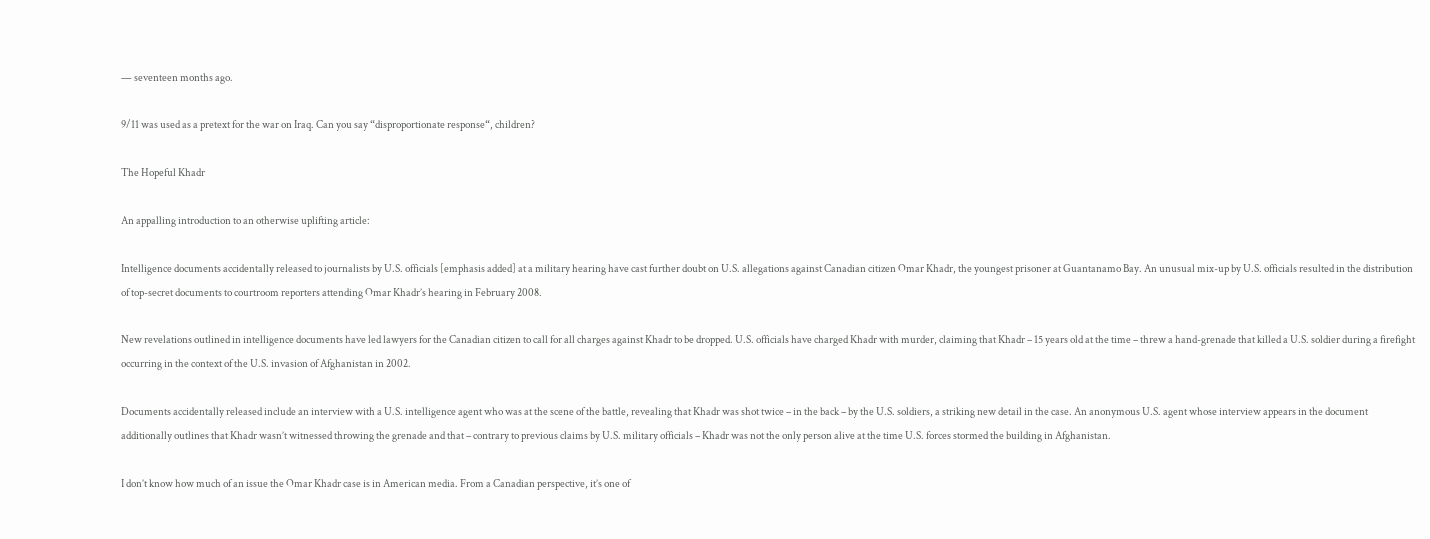— seventeen months ago.

9/11 was used as a pretext for the war on Iraq. Can you say “disproportionate response“, children?

The Hopeful Khadr

An appalling introduction to an otherwise uplifting article:

Intelligence documents accidentally released to journalists by U.S. officials [emphasis added] at a military hearing have cast further doubt on U.S. allegations against Canadian citizen Omar Khadr, the youngest prisoner at Guantanamo Bay. An unusual mix-up by U.S. officials resulted in the distribution of top-secret documents to courtroom reporters attending Omar Khadr’s hearing in February 2008.

New revelations outlined in intelligence documents have led lawyers for the Canadian citizen to call for all charges against Khadr to be dropped. U.S. officials have charged Khadr with murder, claiming that Khadr – 15 years old at the time – threw a hand-grenade that killed a U.S. soldier during a firefight occurring in the context of the U.S. invasion of Afghanistan in 2002.

Documents accidentally released include an interview with a U.S. intelligence agent who was at the scene of the battle, revealing that Khadr was shot twice – in the back – by the U.S. soldiers, a striking new detail in the case. An anonymous U.S. agent whose interview appears in the document additionally outlines that Khadr wasn’t witnessed throwing the grenade and that – contrary to previous claims by U.S. military officials – Khadr was not the only person alive at the time U.S. forces stormed the building in Afghanistan.

I don’t know how much of an issue the Omar Khadr case is in American media. From a Canadian perspective, it’s one of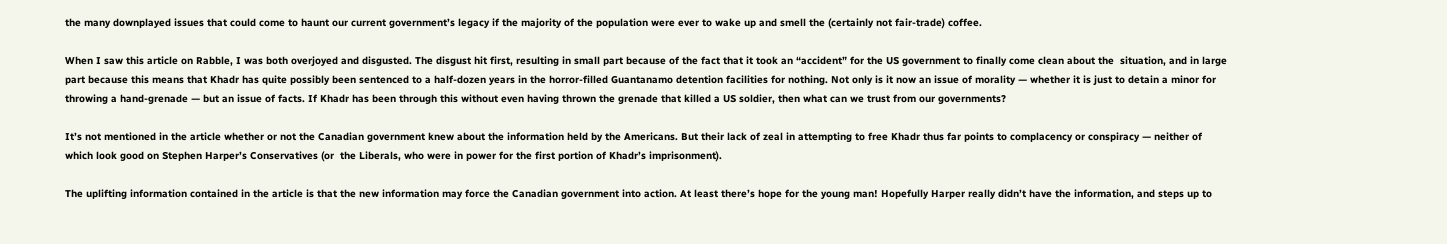the many downplayed issues that could come to haunt our current government’s legacy if the majority of the population were ever to wake up and smell the (certainly not fair-trade) coffee.

When I saw this article on Rabble, I was both overjoyed and disgusted. The disgust hit first, resulting in small part because of the fact that it took an “accident” for the US government to finally come clean about the  situation, and in large part because this means that Khadr has quite possibly been sentenced to a half-dozen years in the horror-filled Guantanamo detention facilities for nothing. Not only is it now an issue of morality — whether it is just to detain a minor for throwing a hand-grenade — but an issue of facts. If Khadr has been through this without even having thrown the grenade that killed a US soldier, then what can we trust from our governments?

It’s not mentioned in the article whether or not the Canadian government knew about the information held by the Americans. But their lack of zeal in attempting to free Khadr thus far points to complacency or conspiracy — neither of which look good on Stephen Harper’s Conservatives (or  the Liberals, who were in power for the first portion of Khadr’s imprisonment).

The uplifting information contained in the article is that the new information may force the Canadian government into action. At least there’s hope for the young man! Hopefully Harper really didn’t have the information, and steps up to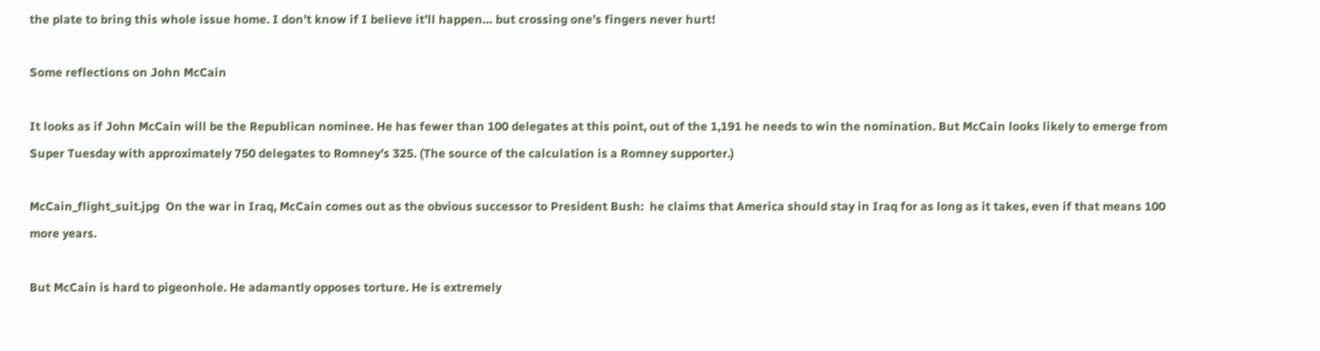the plate to bring this whole issue home. I don’t know if I believe it’ll happen… but crossing one’s fingers never hurt!

Some reflections on John McCain

It looks as if John McCain will be the Republican nominee. He has fewer than 100 delegates at this point, out of the 1,191 he needs to win the nomination. But McCain looks likely to emerge from Super Tuesday with approximately 750 delegates to Romney’s 325. (The source of the calculation is a Romney supporter.)

McCain_flight_suit.jpg  On the war in Iraq, McCain comes out as the obvious successor to President Bush:  he claims that America should stay in Iraq for as long as it takes, even if that means 100 more years.

But McCain is hard to pigeonhole. He adamantly opposes torture. He is extremely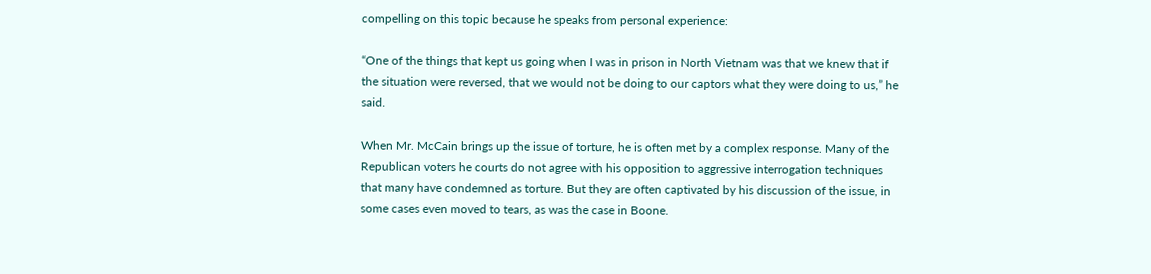compelling on this topic because he speaks from personal experience:

“One of the things that kept us going when I was in prison in North Vietnam was that we knew that if the situation were reversed, that we would not be doing to our captors what they were doing to us,” he said.

When Mr. McCain brings up the issue of torture, he is often met by a complex response. Many of the Republican voters he courts do not agree with his opposition to aggressive interrogation techniques that many have condemned as torture. But they are often captivated by his discussion of the issue, in some cases even moved to tears, as was the case in Boone.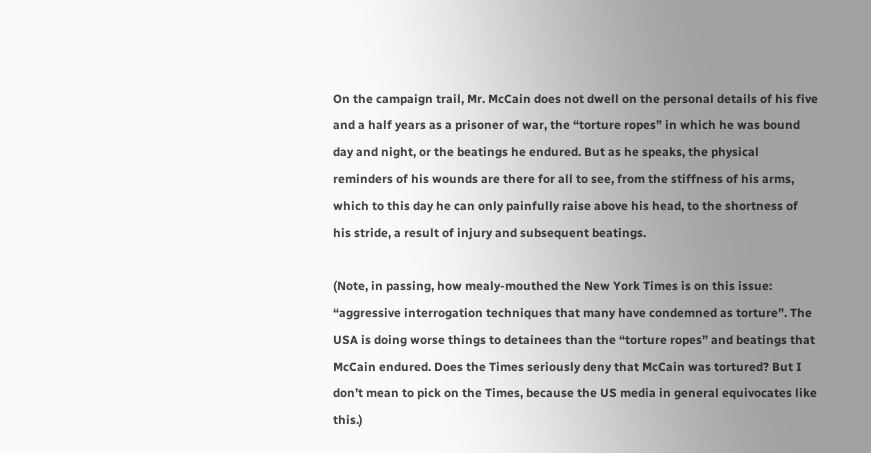On the campaign trail, Mr. McCain does not dwell on the personal details of his five and a half years as a prisoner of war, the “torture ropes” in which he was bound day and night, or the beatings he endured. But as he speaks, the physical reminders of his wounds are there for all to see, from the stiffness of his arms, which to this day he can only painfully raise above his head, to the shortness of his stride, a result of injury and subsequent beatings.

(Note, in passing, how mealy-mouthed the New York Times is on this issue: “aggressive interrogation techniques that many have condemned as torture”. The USA is doing worse things to detainees than the “torture ropes” and beatings that McCain endured. Does the Times seriously deny that McCain was tortured? But I don’t mean to pick on the Times, because the US media in general equivocates like this.)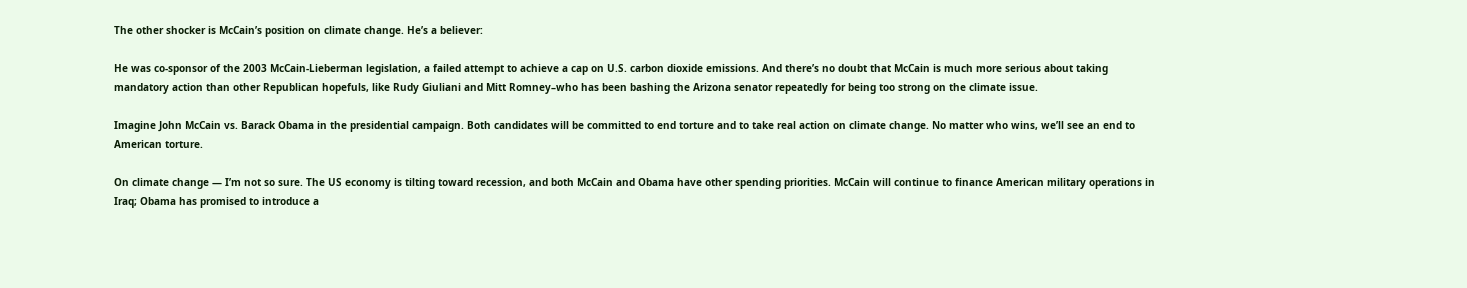The other shocker is McCain’s position on climate change. He’s a believer:

He was co-sponsor of the 2003 McCain-Lieberman legislation, a failed attempt to achieve a cap on U.S. carbon dioxide emissions. And there’s no doubt that McCain is much more serious about taking mandatory action than other Republican hopefuls, like Rudy Giuliani and Mitt Romney–who has been bashing the Arizona senator repeatedly for being too strong on the climate issue.

Imagine John McCain vs. Barack Obama in the presidential campaign. Both candidates will be committed to end torture and to take real action on climate change. No matter who wins, we’ll see an end to American torture.

On climate change — I’m not so sure. The US economy is tilting toward recession, and both McCain and Obama have other spending priorities. McCain will continue to finance American military operations in Iraq; Obama has promised to introduce a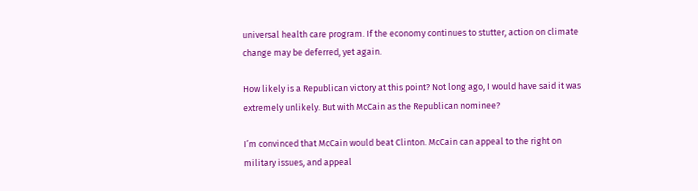universal health care program. If the economy continues to stutter, action on climate change may be deferred, yet again.

How likely is a Republican victory at this point? Not long ago, I would have said it was extremely unlikely. But with McCain as the Republican nominee?

I’m convinced that McCain would beat Clinton. McCain can appeal to the right on military issues, and appeal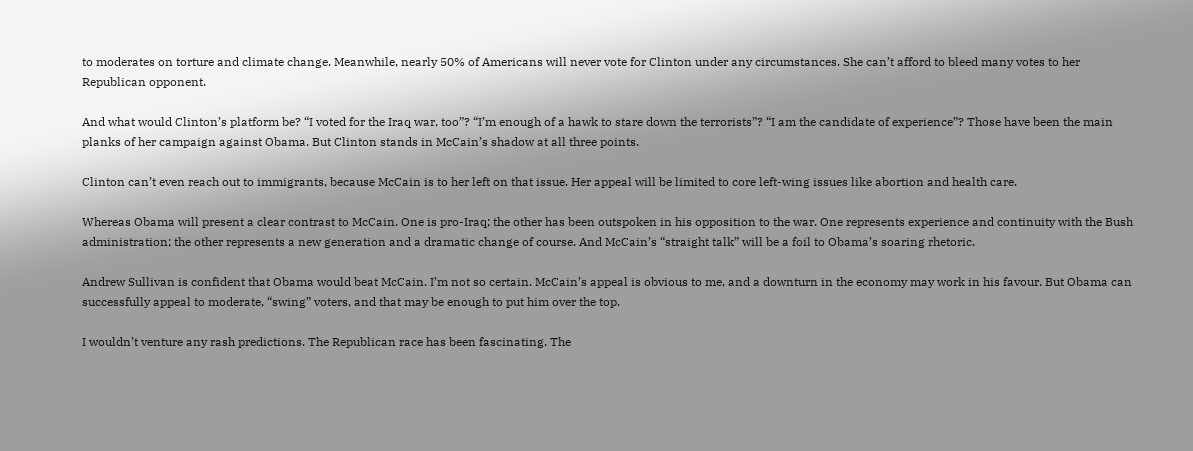to moderates on torture and climate change. Meanwhile, nearly 50% of Americans will never vote for Clinton under any circumstances. She can’t afford to bleed many votes to her Republican opponent.

And what would Clinton’s platform be? “I voted for the Iraq war, too”? “I’m enough of a hawk to stare down the terrorists”? “I am the candidate of experience”? Those have been the main planks of her campaign against Obama. But Clinton stands in McCain’s shadow at all three points.

Clinton can’t even reach out to immigrants, because McCain is to her left on that issue. Her appeal will be limited to core left-wing issues like abortion and health care.

Whereas Obama will present a clear contrast to McCain. One is pro-Iraq; the other has been outspoken in his opposition to the war. One represents experience and continuity with the Bush administration; the other represents a new generation and a dramatic change of course. And McCain’s “straight talk” will be a foil to Obama’s soaring rhetoric.

Andrew Sullivan is confident that Obama would beat McCain. I’m not so certain. McCain’s appeal is obvious to me, and a downturn in the economy may work in his favour. But Obama can successfully appeal to moderate, “swing” voters, and that may be enough to put him over the top.

I wouldn’t venture any rash predictions. The Republican race has been fascinating. The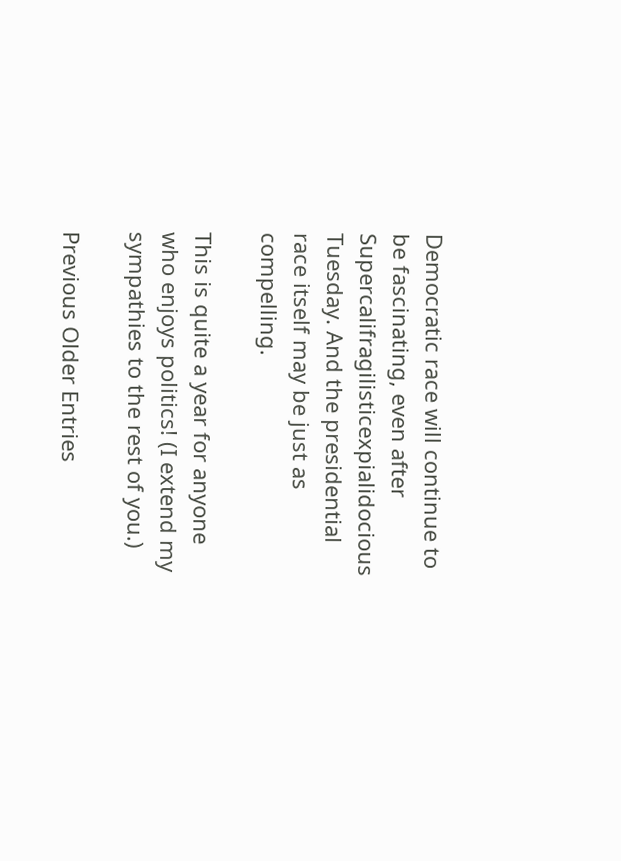Democratic race will continue to be fascinating, even after Supercalifragilisticexpialidocious Tuesday. And the presidential race itself may be just as compelling.

This is quite a year for anyone who enjoys politics! (I extend my sympathies to the rest of you.)

Previous Older Entries